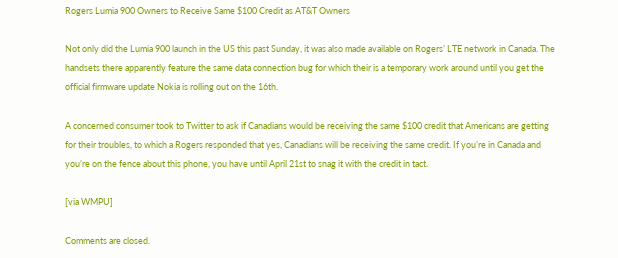Rogers Lumia 900 Owners to Receive Same $100 Credit as AT&T Owners

Not only did the Lumia 900 launch in the US this past Sunday, it was also made available on Rogers’ LTE network in Canada. The handsets there apparently feature the same data connection bug for which their is a temporary work around until you get the official firmware update Nokia is rolling out on the 16th.

A concerned consumer took to Twitter to ask if Canadians would be receiving the same $100 credit that Americans are getting for their troubles, to which a Rogers responded that yes, Canadians will be receiving the same credit. If you’re in Canada and you’re on the fence about this phone, you have until April 21st to snag it with the credit in tact.

[via WMPU]

Comments are closed.